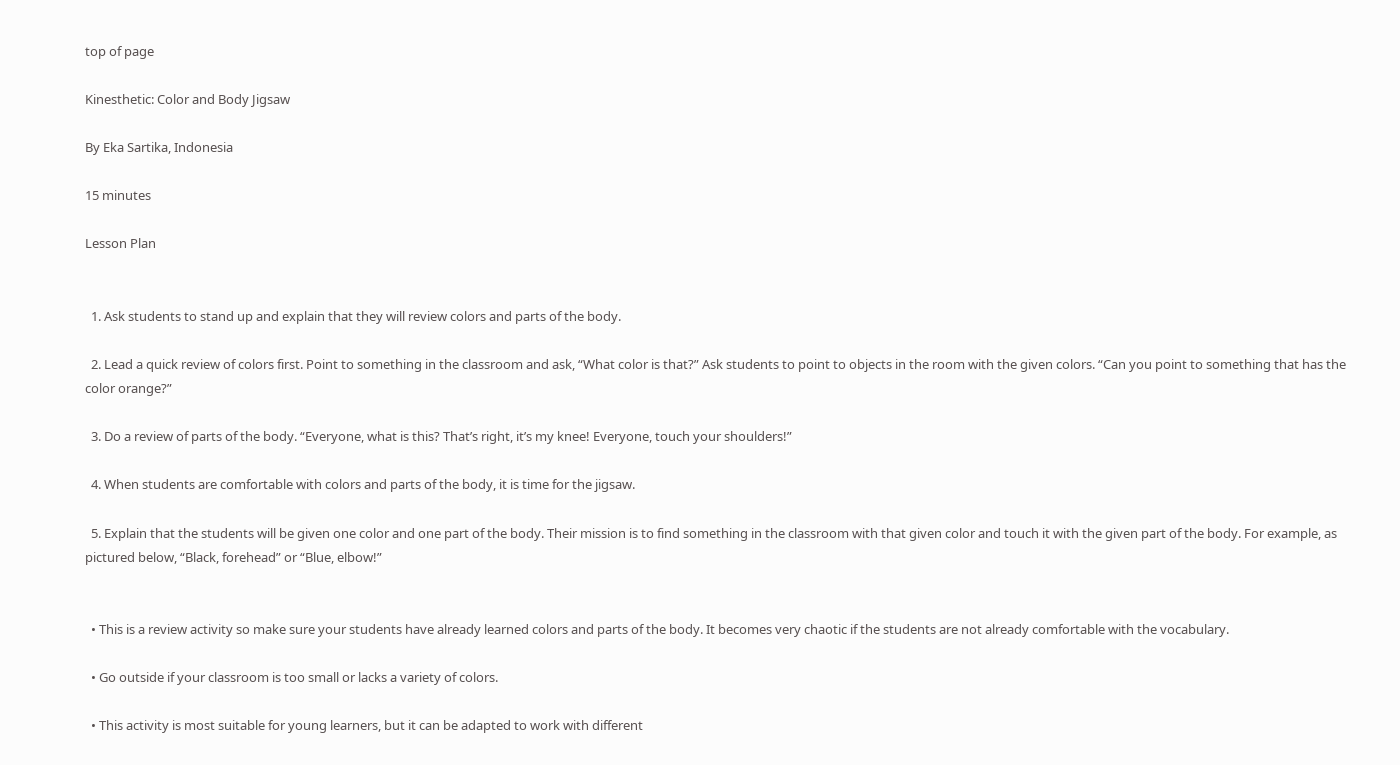top of page

Kinesthetic: Color and Body Jigsaw

By Eka Sartika, Indonesia

15 minutes

Lesson Plan


  1. Ask students to stand up and explain that they will review colors and parts of the body.

  2. Lead a quick review of colors first. Point to something in the classroom and ask, “What color is that?” Ask students to point to objects in the room with the given colors. “Can you point to something that has the color orange?”

  3. Do a review of parts of the body. “Everyone, what is this? That’s right, it’s my knee! Everyone, touch your shoulders!”

  4. When students are comfortable with colors and parts of the body, it is time for the jigsaw.

  5. Explain that the students will be given one color and one part of the body. Their mission is to find something in the classroom with that given color and touch it with the given part of the body. For example, as pictured below, “Black, forehead” or “Blue, elbow!”


  • This is a review activity so make sure your students have already learned colors and parts of the body. It becomes very chaotic if the students are not already comfortable with the vocabulary.

  • Go outside if your classroom is too small or lacks a variety of colors.

  • This activity is most suitable for young learners, but it can be adapted to work with different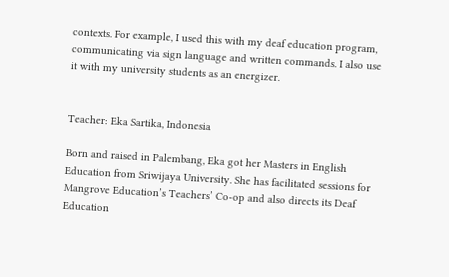contexts. For example, I used this with my deaf education program, communicating via sign language and written commands. I also use it with my university students as an energizer.


Teacher: Eka Sartika, Indonesia

Born and raised in Palembang, Eka got her Masters in English Education from Sriwijaya University. She has facilitated sessions for Mangrove Education’s Teachers’ Co-op and also directs its Deaf Education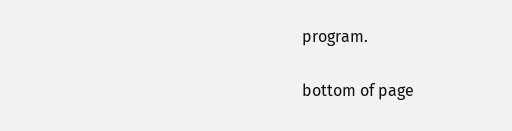program.

bottom of page